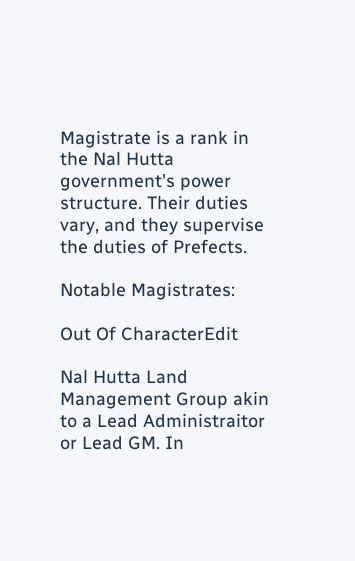Magistrate is a rank in the Nal Hutta government's power structure. Their duties vary, and they supervise the duties of Prefects.

Notable Magistrates:

Out Of CharacterEdit

Nal Hutta Land Management Group akin to a Lead Administraitor or Lead GM. In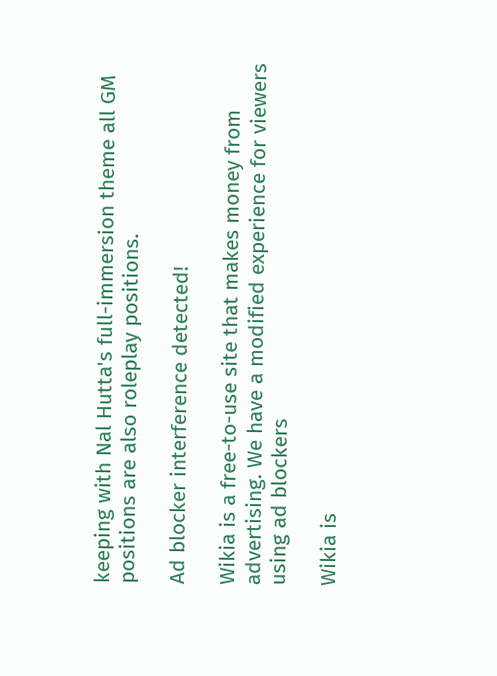keeping with Nal Hutta's full-immersion theme all GM positions are also roleplay positions.

Ad blocker interference detected!

Wikia is a free-to-use site that makes money from advertising. We have a modified experience for viewers using ad blockers

Wikia is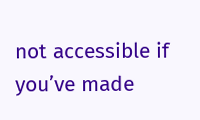not accessible if you’ve made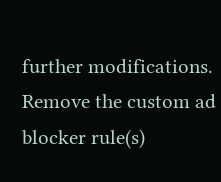further modifications. Remove the custom ad blocker rule(s)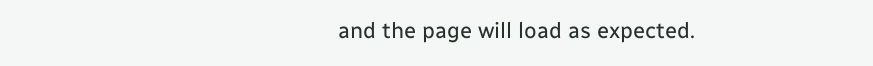and the page will load as expected.